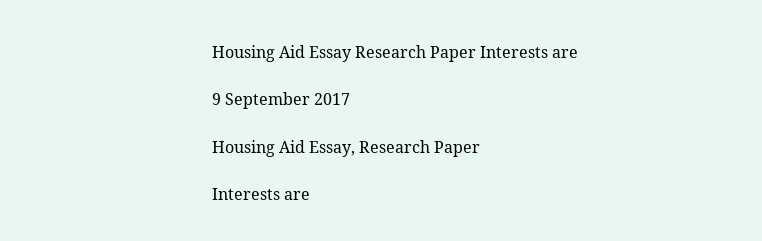Housing Aid Essay Research Paper Interests are

9 September 2017

Housing Aid Essay, Research Paper

Interests are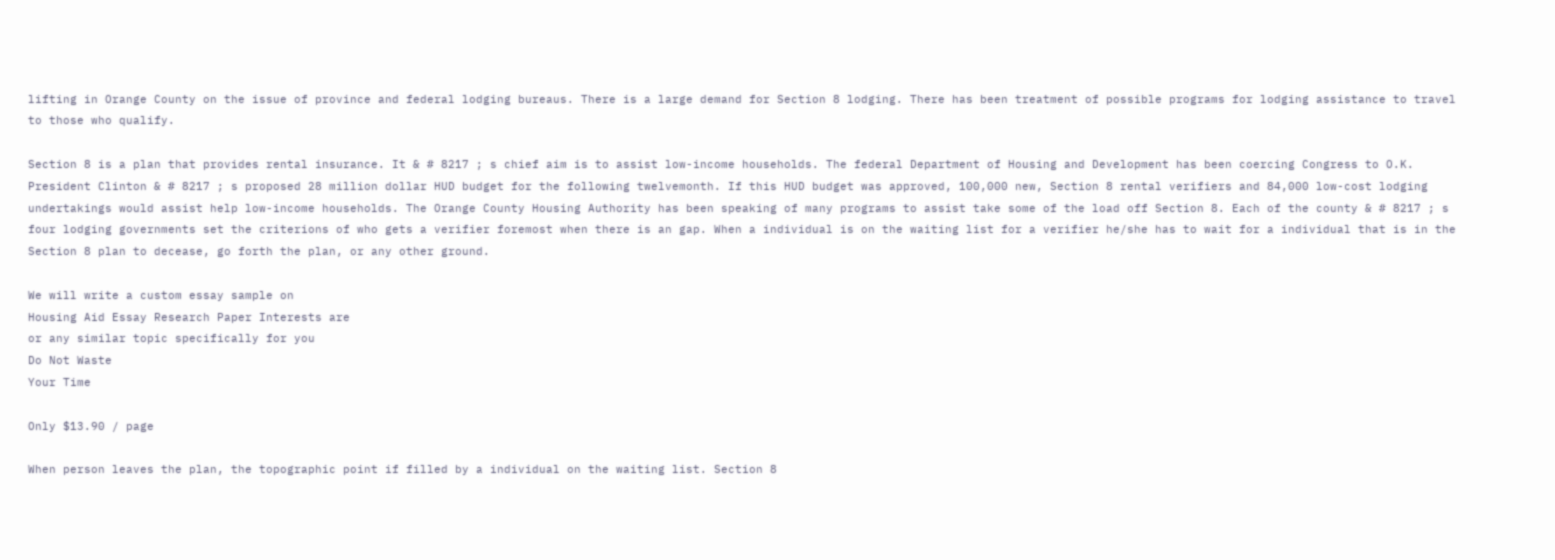lifting in Orange County on the issue of province and federal lodging bureaus. There is a large demand for Section 8 lodging. There has been treatment of possible programs for lodging assistance to travel to those who qualify.

Section 8 is a plan that provides rental insurance. It & # 8217 ; s chief aim is to assist low-income households. The federal Department of Housing and Development has been coercing Congress to O.K. President Clinton & # 8217 ; s proposed 28 million dollar HUD budget for the following twelvemonth. If this HUD budget was approved, 100,000 new, Section 8 rental verifiers and 84,000 low-cost lodging undertakings would assist help low-income households. The Orange County Housing Authority has been speaking of many programs to assist take some of the load off Section 8. Each of the county & # 8217 ; s four lodging governments set the criterions of who gets a verifier foremost when there is an gap. When a individual is on the waiting list for a verifier he/she has to wait for a individual that is in the Section 8 plan to decease, go forth the plan, or any other ground.

We will write a custom essay sample on
Housing Aid Essay Research Paper Interests are
or any similar topic specifically for you
Do Not Waste
Your Time

Only $13.90 / page

When person leaves the plan, the topographic point if filled by a individual on the waiting list. Section 8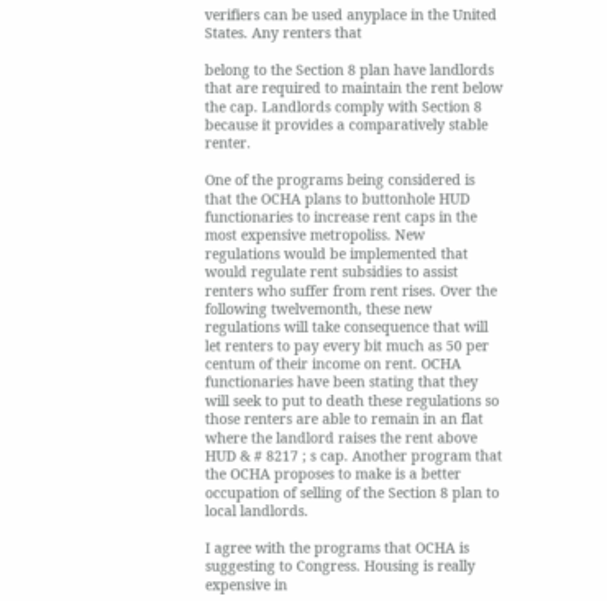verifiers can be used anyplace in the United States. Any renters that

belong to the Section 8 plan have landlords that are required to maintain the rent below the cap. Landlords comply with Section 8 because it provides a comparatively stable renter.

One of the programs being considered is that the OCHA plans to buttonhole HUD functionaries to increase rent caps in the most expensive metropoliss. New regulations would be implemented that would regulate rent subsidies to assist renters who suffer from rent rises. Over the following twelvemonth, these new regulations will take consequence that will let renters to pay every bit much as 50 per centum of their income on rent. OCHA functionaries have been stating that they will seek to put to death these regulations so those renters are able to remain in an flat where the landlord raises the rent above HUD & # 8217 ; s cap. Another program that the OCHA proposes to make is a better occupation of selling of the Section 8 plan to local landlords.

I agree with the programs that OCHA is suggesting to Congress. Housing is really expensive in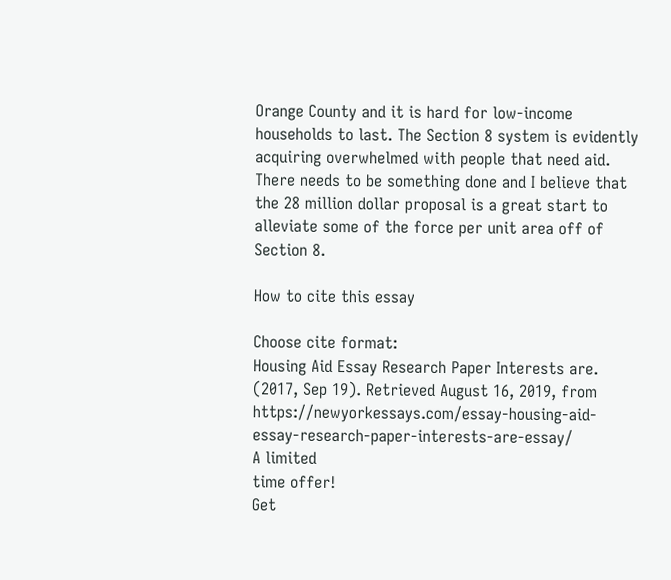Orange County and it is hard for low-income households to last. The Section 8 system is evidently acquiring overwhelmed with people that need aid. There needs to be something done and I believe that the 28 million dollar proposal is a great start to alleviate some of the force per unit area off of Section 8.

How to cite this essay

Choose cite format:
Housing Aid Essay Research Paper Interests are. (2017, Sep 19). Retrieved August 16, 2019, from https://newyorkessays.com/essay-housing-aid-essay-research-paper-interests-are-essay/
A limited
time offer!
Get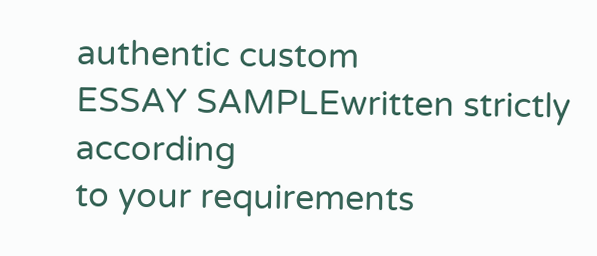authentic custom
ESSAY SAMPLEwritten strictly according
to your requirements